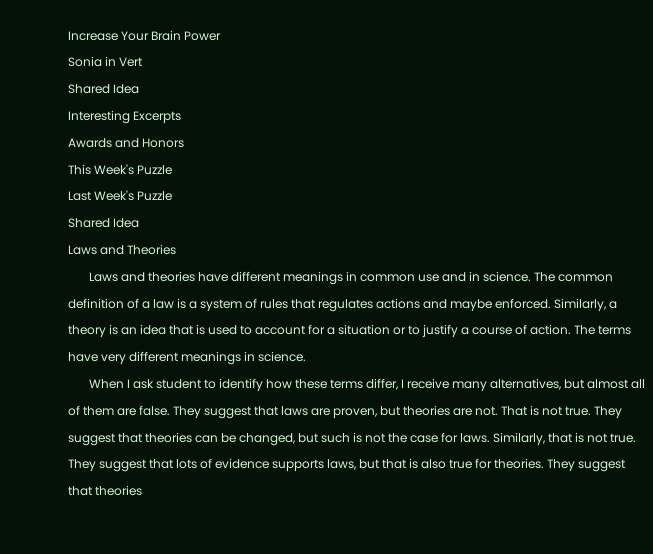Increase Your Brain Power
Sonia in Vert
Shared Idea
Interesting Excerpts
Awards and Honors
This Week's Puzzle
Last Week's Puzzle
Shared Idea
Laws and Theories
       Laws and theories have different meanings in common use and in science. The common definition of a law is a system of rules that regulates actions and maybe enforced. Similarly, a theory is an idea that is used to account for a situation or to justify a course of action. The terms have very different meanings in science.
       When I ask student to identify how these terms differ, I receive many alternatives, but almost all of them are false. They suggest that laws are proven, but theories are not. That is not true. They suggest that theories can be changed, but such is not the case for laws. Similarly, that is not true. They suggest that lots of evidence supports laws, but that is also true for theories. They suggest that theories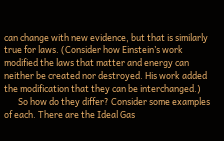can change with new evidence, but that is similarly true for laws. (Consider how Einstein’s work modified the laws that matter and energy can neither be created nor destroyed. His work added the modification that they can be interchanged.)
       So how do they differ? Consider some examples of each. There are the Ideal Gas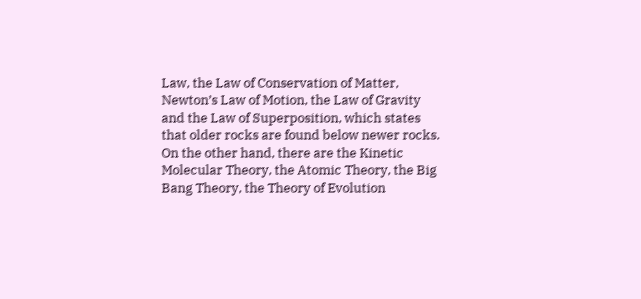Law, the Law of Conservation of Matter, Newton’s Law of Motion, the Law of Gravity and the Law of Superposition, which states that older rocks are found below newer rocks. On the other hand, there are the Kinetic Molecular Theory, the Atomic Theory, the Big Bang Theory, the Theory of Evolution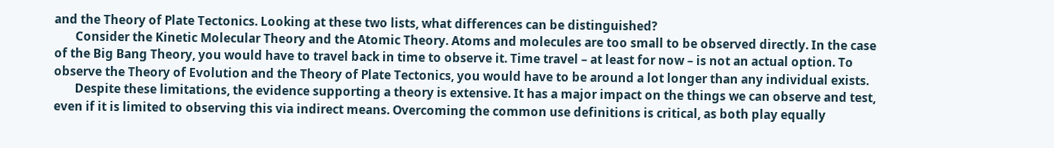and the Theory of Plate Tectonics. Looking at these two lists, what differences can be distinguished?
       Consider the Kinetic Molecular Theory and the Atomic Theory. Atoms and molecules are too small to be observed directly. In the case of the Big Bang Theory, you would have to travel back in time to observe it. Time travel – at least for now – is not an actual option. To observe the Theory of Evolution and the Theory of Plate Tectonics, you would have to be around a lot longer than any individual exists.
       Despite these limitations, the evidence supporting a theory is extensive. It has a major impact on the things we can observe and test, even if it is limited to observing this via indirect means. Overcoming the common use definitions is critical, as both play equally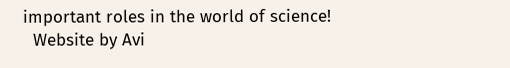important roles in the world of science!
  Website by Avi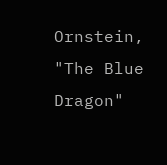Ornstein, "The Blue Dragon"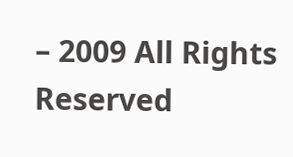– 2009 All Rights Reserved